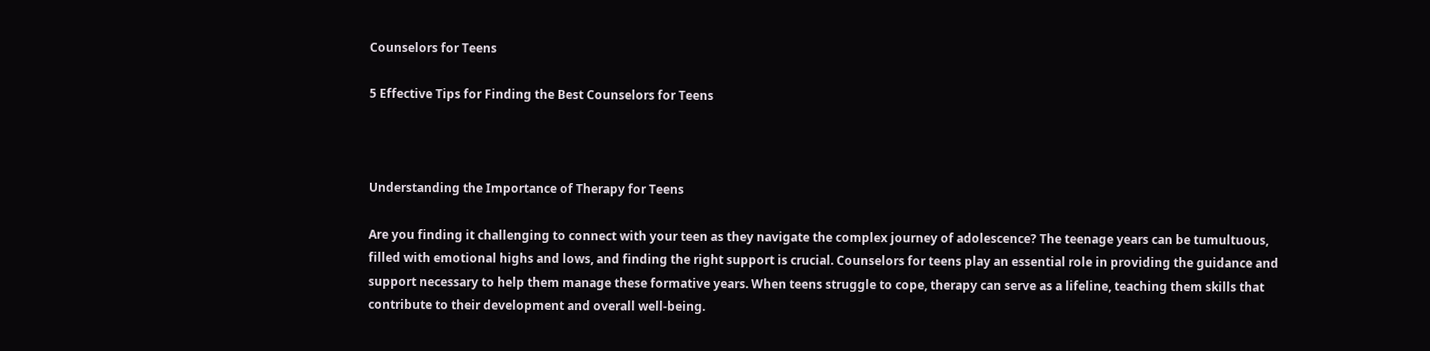Counselors for Teens

5 Effective Tips for Finding the Best Counselors for Teens



Understanding the Importance of Therapy for Teens

Are you finding it challenging to connect with your teen as they navigate the complex journey of adolescence? The teenage years can be tumultuous, filled with emotional highs and lows, and finding the right support is crucial. Counselors for teens play an essential role in providing the guidance and support necessary to help them manage these formative years. When teens struggle to cope, therapy can serve as a lifeline, teaching them skills that contribute to their development and overall well-being.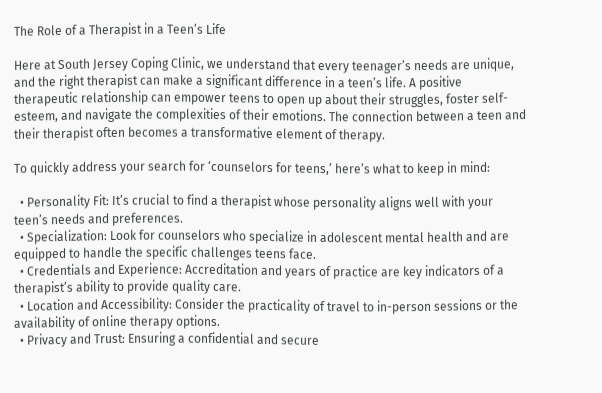The Role of a Therapist in a Teen’s Life

Here at South Jersey Coping Clinic, we understand that every teenager’s needs are unique, and the right therapist can make a significant difference in a teen’s life. A positive therapeutic relationship can empower teens to open up about their struggles, foster self-esteem, and navigate the complexities of their emotions. The connection between a teen and their therapist often becomes a transformative element of therapy.

To quickly address your search for ‘counselors for teens,’ here’s what to keep in mind:

  • Personality Fit: It’s crucial to find a therapist whose personality aligns well with your teen’s needs and preferences.
  • Specialization: Look for counselors who specialize in adolescent mental health and are equipped to handle the specific challenges teens face.
  • Credentials and Experience: Accreditation and years of practice are key indicators of a therapist’s ability to provide quality care.
  • Location and Accessibility: Consider the practicality of travel to in-person sessions or the availability of online therapy options.
  • Privacy and Trust: Ensuring a confidential and secure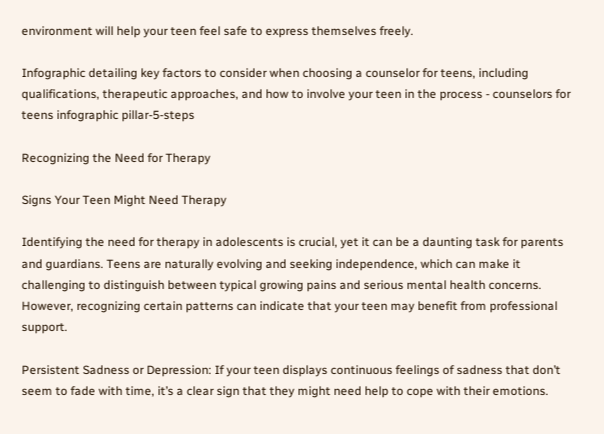environment will help your teen feel safe to express themselves freely.

Infographic detailing key factors to consider when choosing a counselor for teens, including qualifications, therapeutic approaches, and how to involve your teen in the process - counselors for teens infographic pillar-5-steps

Recognizing the Need for Therapy

Signs Your Teen Might Need Therapy

Identifying the need for therapy in adolescents is crucial, yet it can be a daunting task for parents and guardians. Teens are naturally evolving and seeking independence, which can make it challenging to distinguish between typical growing pains and serious mental health concerns. However, recognizing certain patterns can indicate that your teen may benefit from professional support.

Persistent Sadness or Depression: If your teen displays continuous feelings of sadness that don’t seem to fade with time, it’s a clear sign that they might need help to cope with their emotions.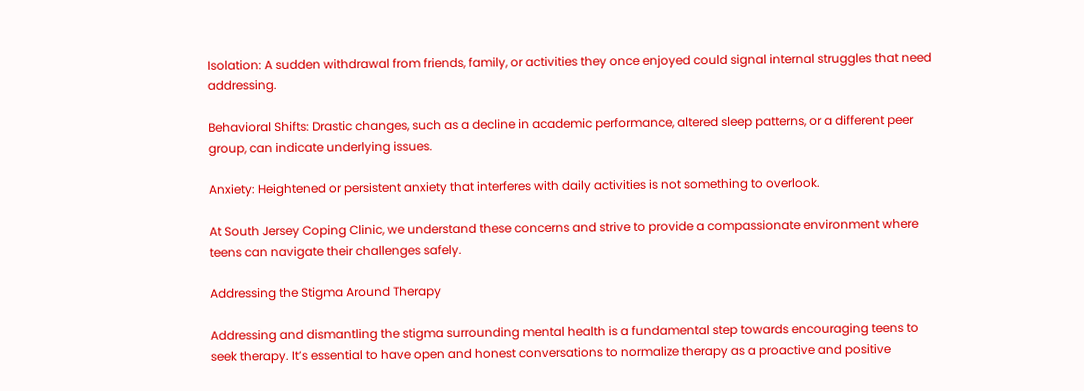Isolation: A sudden withdrawal from friends, family, or activities they once enjoyed could signal internal struggles that need addressing.

Behavioral Shifts: Drastic changes, such as a decline in academic performance, altered sleep patterns, or a different peer group, can indicate underlying issues.

Anxiety: Heightened or persistent anxiety that interferes with daily activities is not something to overlook.

At South Jersey Coping Clinic, we understand these concerns and strive to provide a compassionate environment where teens can navigate their challenges safely.

Addressing the Stigma Around Therapy

Addressing and dismantling the stigma surrounding mental health is a fundamental step towards encouraging teens to seek therapy. It’s essential to have open and honest conversations to normalize therapy as a proactive and positive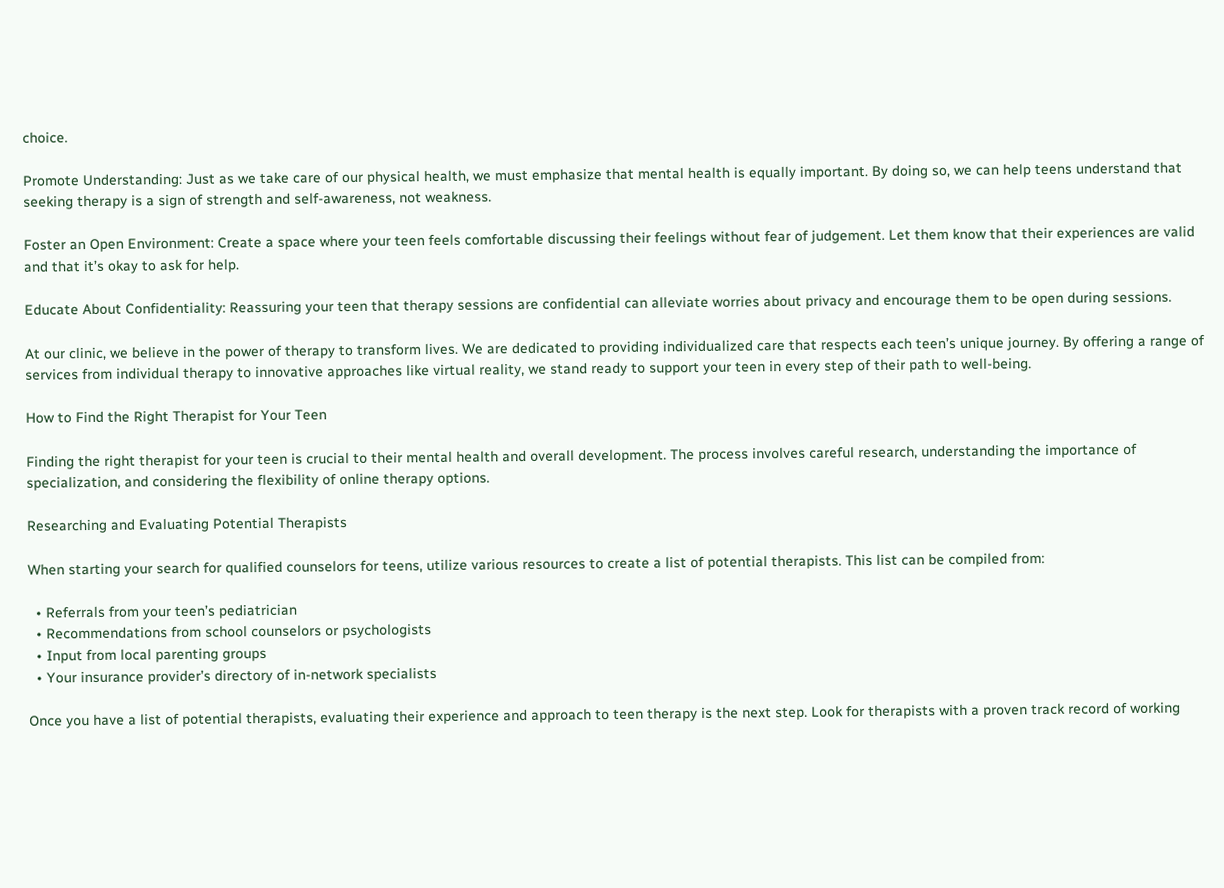choice.

Promote Understanding: Just as we take care of our physical health, we must emphasize that mental health is equally important. By doing so, we can help teens understand that seeking therapy is a sign of strength and self-awareness, not weakness.

Foster an Open Environment: Create a space where your teen feels comfortable discussing their feelings without fear of judgement. Let them know that their experiences are valid and that it’s okay to ask for help.

Educate About Confidentiality: Reassuring your teen that therapy sessions are confidential can alleviate worries about privacy and encourage them to be open during sessions.

At our clinic, we believe in the power of therapy to transform lives. We are dedicated to providing individualized care that respects each teen’s unique journey. By offering a range of services from individual therapy to innovative approaches like virtual reality, we stand ready to support your teen in every step of their path to well-being.

How to Find the Right Therapist for Your Teen

Finding the right therapist for your teen is crucial to their mental health and overall development. The process involves careful research, understanding the importance of specialization, and considering the flexibility of online therapy options.

Researching and Evaluating Potential Therapists

When starting your search for qualified counselors for teens, utilize various resources to create a list of potential therapists. This list can be compiled from:

  • Referrals from your teen’s pediatrician
  • Recommendations from school counselors or psychologists
  • Input from local parenting groups
  • Your insurance provider’s directory of in-network specialists

Once you have a list of potential therapists, evaluating their experience and approach to teen therapy is the next step. Look for therapists with a proven track record of working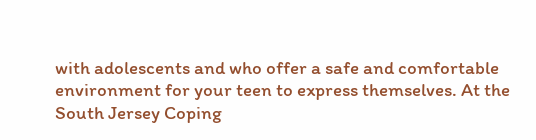with adolescents and who offer a safe and comfortable environment for your teen to express themselves. At the South Jersey Coping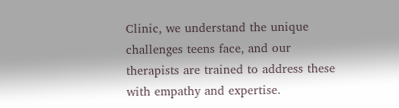Clinic, we understand the unique challenges teens face, and our therapists are trained to address these with empathy and expertise.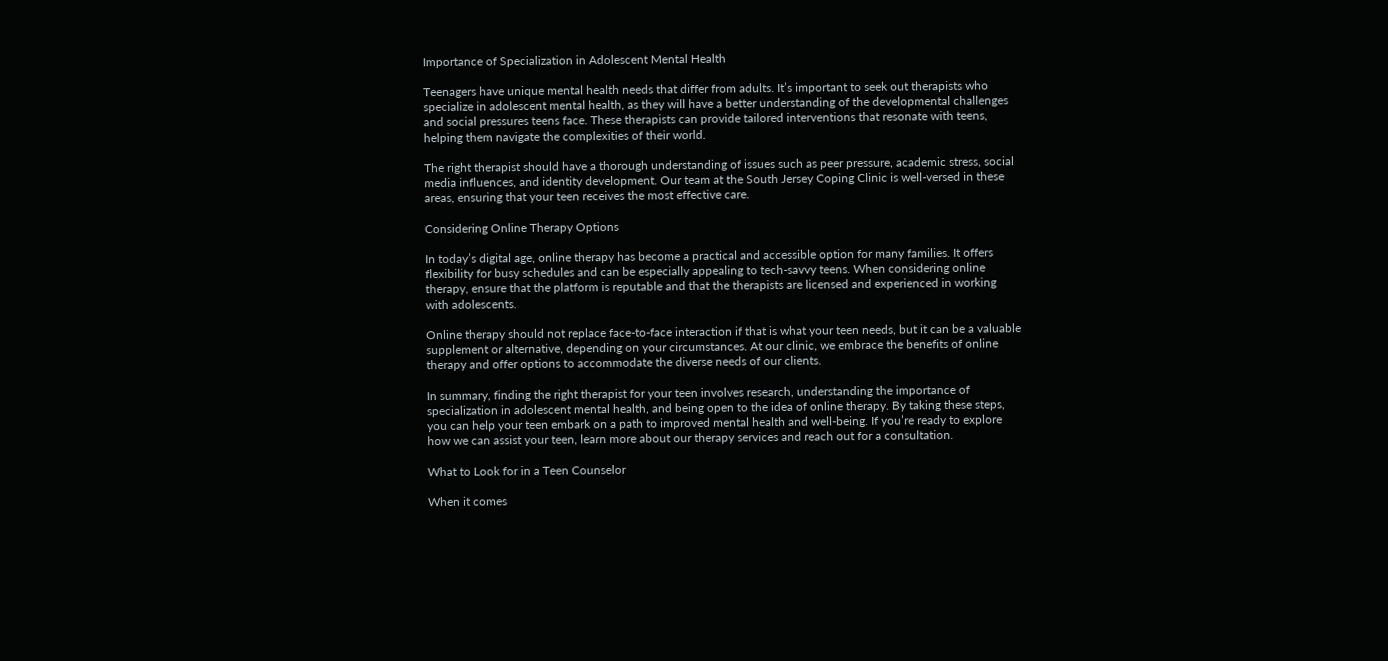Importance of Specialization in Adolescent Mental Health

Teenagers have unique mental health needs that differ from adults. It’s important to seek out therapists who specialize in adolescent mental health, as they will have a better understanding of the developmental challenges and social pressures teens face. These therapists can provide tailored interventions that resonate with teens, helping them navigate the complexities of their world.

The right therapist should have a thorough understanding of issues such as peer pressure, academic stress, social media influences, and identity development. Our team at the South Jersey Coping Clinic is well-versed in these areas, ensuring that your teen receives the most effective care.

Considering Online Therapy Options

In today’s digital age, online therapy has become a practical and accessible option for many families. It offers flexibility for busy schedules and can be especially appealing to tech-savvy teens. When considering online therapy, ensure that the platform is reputable and that the therapists are licensed and experienced in working with adolescents.

Online therapy should not replace face-to-face interaction if that is what your teen needs, but it can be a valuable supplement or alternative, depending on your circumstances. At our clinic, we embrace the benefits of online therapy and offer options to accommodate the diverse needs of our clients.

In summary, finding the right therapist for your teen involves research, understanding the importance of specialization in adolescent mental health, and being open to the idea of online therapy. By taking these steps, you can help your teen embark on a path to improved mental health and well-being. If you’re ready to explore how we can assist your teen, learn more about our therapy services and reach out for a consultation.

What to Look for in a Teen Counselor

When it comes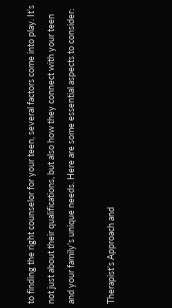to finding the right counselor for your teen, several factors come into play. It’s not just about their qualifications, but also how they connect with your teen and your family’s unique needs. Here are some essential aspects to consider:

Therapist’s Approach and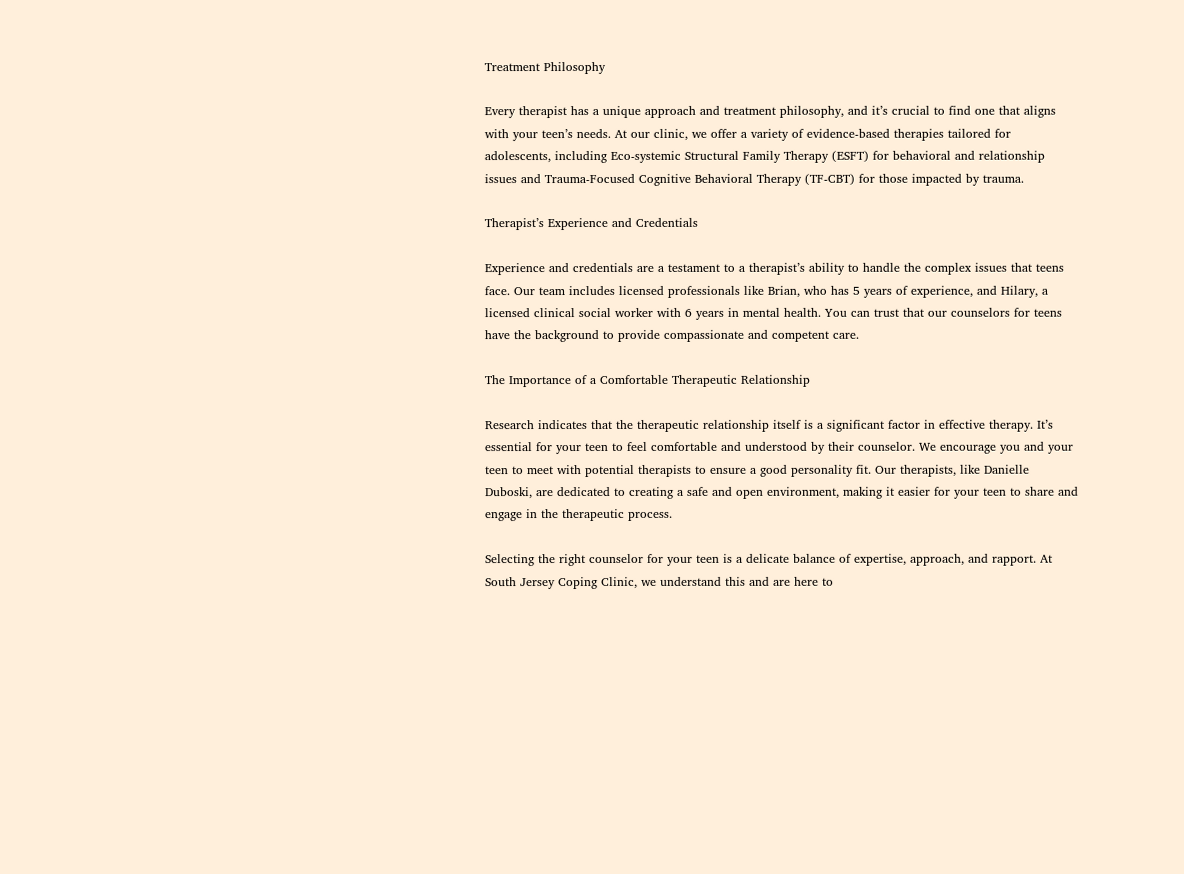Treatment Philosophy

Every therapist has a unique approach and treatment philosophy, and it’s crucial to find one that aligns with your teen’s needs. At our clinic, we offer a variety of evidence-based therapies tailored for adolescents, including Eco-systemic Structural Family Therapy (ESFT) for behavioral and relationship issues and Trauma-Focused Cognitive Behavioral Therapy (TF-CBT) for those impacted by trauma.

Therapist’s Experience and Credentials

Experience and credentials are a testament to a therapist’s ability to handle the complex issues that teens face. Our team includes licensed professionals like Brian, who has 5 years of experience, and Hilary, a licensed clinical social worker with 6 years in mental health. You can trust that our counselors for teens have the background to provide compassionate and competent care.

The Importance of a Comfortable Therapeutic Relationship

Research indicates that the therapeutic relationship itself is a significant factor in effective therapy. It’s essential for your teen to feel comfortable and understood by their counselor. We encourage you and your teen to meet with potential therapists to ensure a good personality fit. Our therapists, like Danielle Duboski, are dedicated to creating a safe and open environment, making it easier for your teen to share and engage in the therapeutic process.

Selecting the right counselor for your teen is a delicate balance of expertise, approach, and rapport. At South Jersey Coping Clinic, we understand this and are here to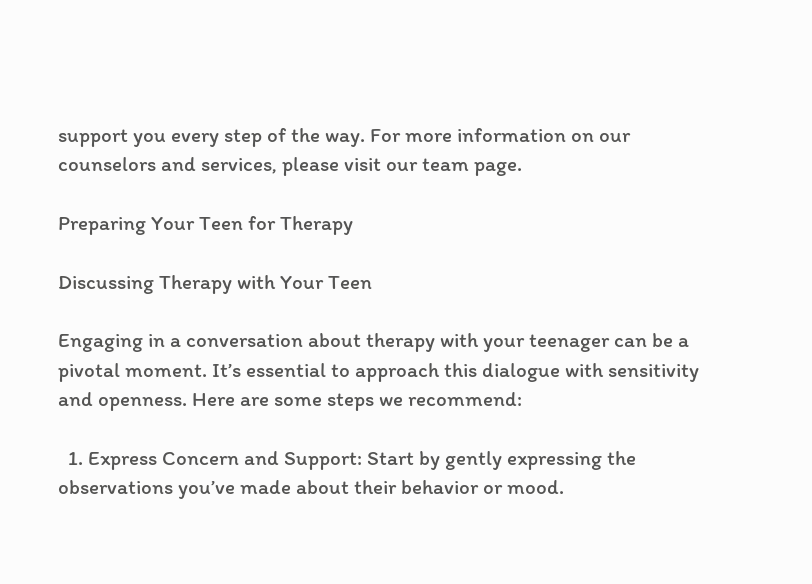support you every step of the way. For more information on our counselors and services, please visit our team page.

Preparing Your Teen for Therapy

Discussing Therapy with Your Teen

Engaging in a conversation about therapy with your teenager can be a pivotal moment. It’s essential to approach this dialogue with sensitivity and openness. Here are some steps we recommend:

  1. Express Concern and Support: Start by gently expressing the observations you’ve made about their behavior or mood.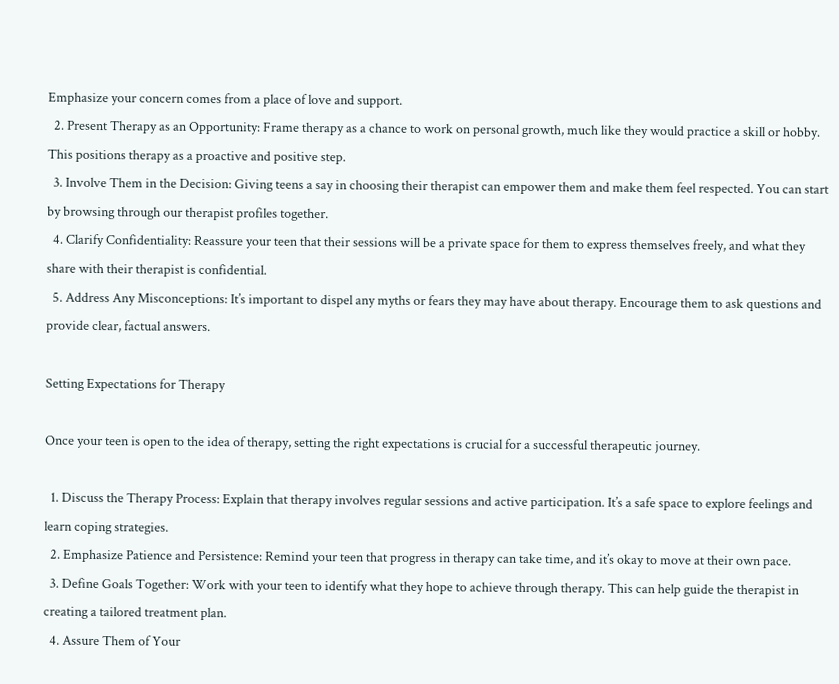Emphasize your concern comes from a place of love and support.
  2. Present Therapy as an Opportunity: Frame therapy as a chance to work on personal growth, much like they would practice a skill or hobby. This positions therapy as a proactive and positive step.
  3. Involve Them in the Decision: Giving teens a say in choosing their therapist can empower them and make them feel respected. You can start by browsing through our therapist profiles together.
  4. Clarify Confidentiality: Reassure your teen that their sessions will be a private space for them to express themselves freely, and what they share with their therapist is confidential.
  5. Address Any Misconceptions: It’s important to dispel any myths or fears they may have about therapy. Encourage them to ask questions and provide clear, factual answers.

Setting Expectations for Therapy

Once your teen is open to the idea of therapy, setting the right expectations is crucial for a successful therapeutic journey.

  1. Discuss the Therapy Process: Explain that therapy involves regular sessions and active participation. It’s a safe space to explore feelings and learn coping strategies.
  2. Emphasize Patience and Persistence: Remind your teen that progress in therapy can take time, and it’s okay to move at their own pace.
  3. Define Goals Together: Work with your teen to identify what they hope to achieve through therapy. This can help guide the therapist in creating a tailored treatment plan.
  4. Assure Them of Your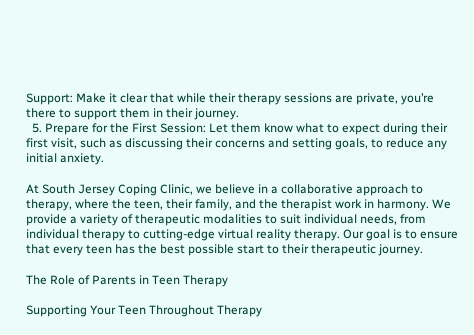Support: Make it clear that while their therapy sessions are private, you’re there to support them in their journey.
  5. Prepare for the First Session: Let them know what to expect during their first visit, such as discussing their concerns and setting goals, to reduce any initial anxiety.

At South Jersey Coping Clinic, we believe in a collaborative approach to therapy, where the teen, their family, and the therapist work in harmony. We provide a variety of therapeutic modalities to suit individual needs, from individual therapy to cutting-edge virtual reality therapy. Our goal is to ensure that every teen has the best possible start to their therapeutic journey.

The Role of Parents in Teen Therapy

Supporting Your Teen Throughout Therapy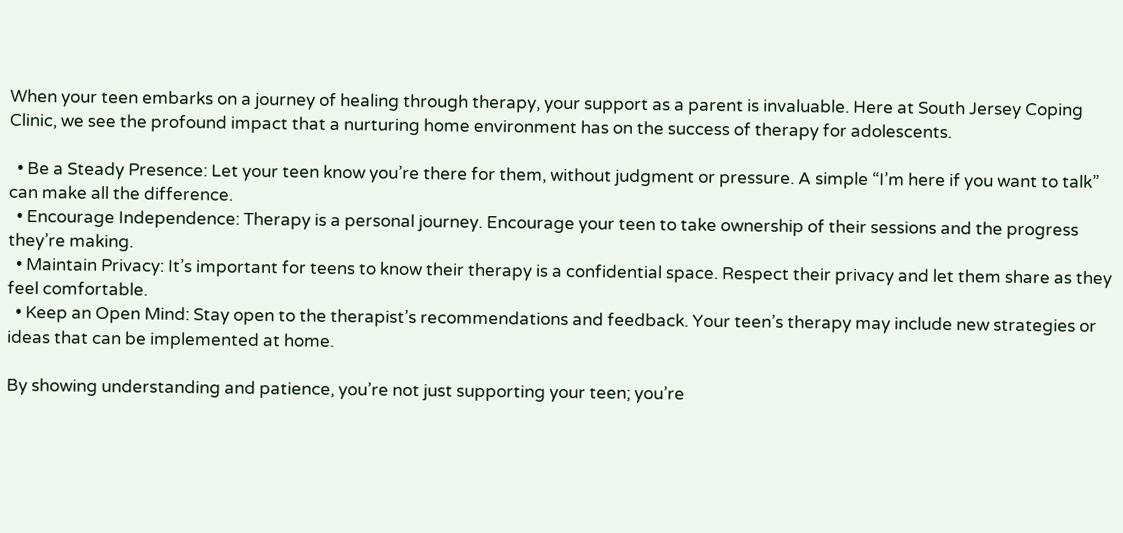When your teen embarks on a journey of healing through therapy, your support as a parent is invaluable. Here at South Jersey Coping Clinic, we see the profound impact that a nurturing home environment has on the success of therapy for adolescents.

  • Be a Steady Presence: Let your teen know you’re there for them, without judgment or pressure. A simple “I’m here if you want to talk” can make all the difference.
  • Encourage Independence: Therapy is a personal journey. Encourage your teen to take ownership of their sessions and the progress they’re making.
  • Maintain Privacy: It’s important for teens to know their therapy is a confidential space. Respect their privacy and let them share as they feel comfortable.
  • Keep an Open Mind: Stay open to the therapist’s recommendations and feedback. Your teen’s therapy may include new strategies or ideas that can be implemented at home.

By showing understanding and patience, you’re not just supporting your teen; you’re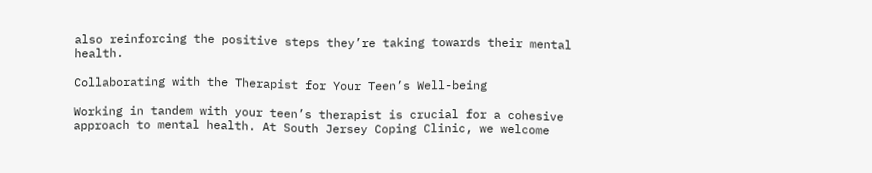also reinforcing the positive steps they’re taking towards their mental health.

Collaborating with the Therapist for Your Teen’s Well-being

Working in tandem with your teen’s therapist is crucial for a cohesive approach to mental health. At South Jersey Coping Clinic, we welcome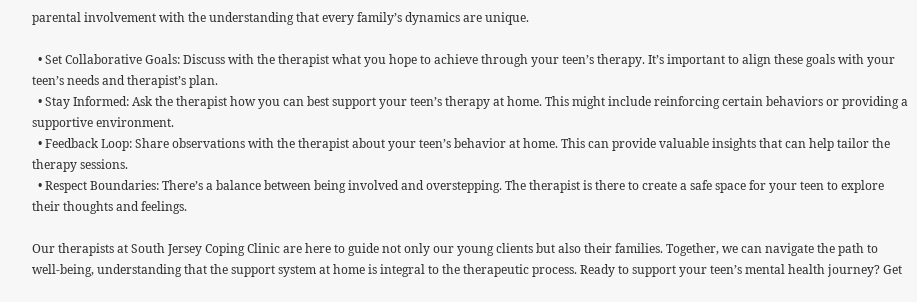parental involvement with the understanding that every family’s dynamics are unique.

  • Set Collaborative Goals: Discuss with the therapist what you hope to achieve through your teen’s therapy. It’s important to align these goals with your teen’s needs and therapist’s plan.
  • Stay Informed: Ask the therapist how you can best support your teen’s therapy at home. This might include reinforcing certain behaviors or providing a supportive environment.
  • Feedback Loop: Share observations with the therapist about your teen’s behavior at home. This can provide valuable insights that can help tailor the therapy sessions.
  • Respect Boundaries: There’s a balance between being involved and overstepping. The therapist is there to create a safe space for your teen to explore their thoughts and feelings.

Our therapists at South Jersey Coping Clinic are here to guide not only our young clients but also their families. Together, we can navigate the path to well-being, understanding that the support system at home is integral to the therapeutic process. Ready to support your teen’s mental health journey? Get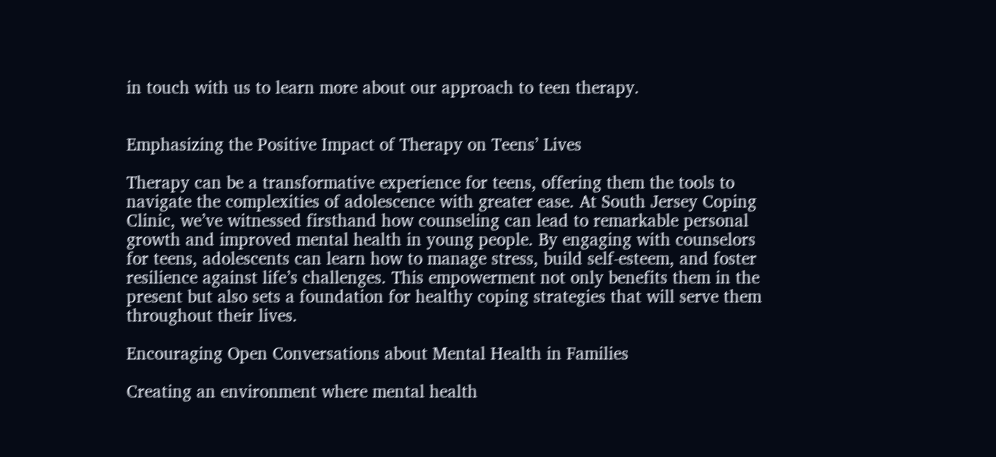in touch with us to learn more about our approach to teen therapy.


Emphasizing the Positive Impact of Therapy on Teens’ Lives

Therapy can be a transformative experience for teens, offering them the tools to navigate the complexities of adolescence with greater ease. At South Jersey Coping Clinic, we’ve witnessed firsthand how counseling can lead to remarkable personal growth and improved mental health in young people. By engaging with counselors for teens, adolescents can learn how to manage stress, build self-esteem, and foster resilience against life’s challenges. This empowerment not only benefits them in the present but also sets a foundation for healthy coping strategies that will serve them throughout their lives.

Encouraging Open Conversations about Mental Health in Families

Creating an environment where mental health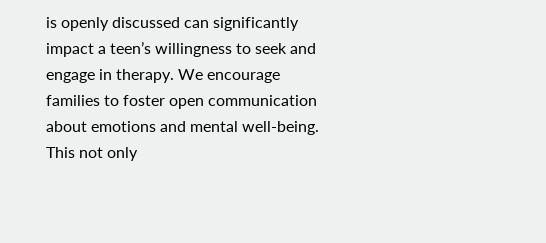is openly discussed can significantly impact a teen’s willingness to seek and engage in therapy. We encourage families to foster open communication about emotions and mental well-being. This not only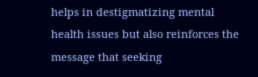helps in destigmatizing mental health issues but also reinforces the message that seeking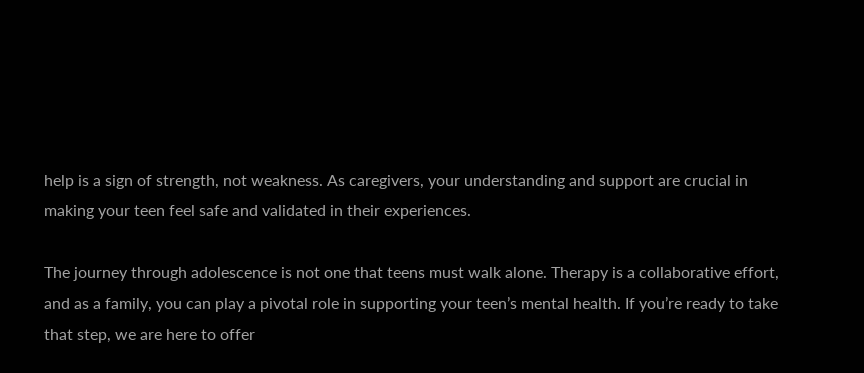help is a sign of strength, not weakness. As caregivers, your understanding and support are crucial in making your teen feel safe and validated in their experiences.

The journey through adolescence is not one that teens must walk alone. Therapy is a collaborative effort, and as a family, you can play a pivotal role in supporting your teen’s mental health. If you’re ready to take that step, we are here to offer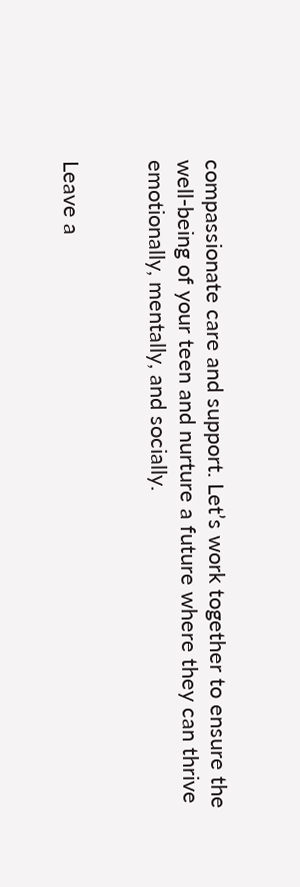compassionate care and support. Let’s work together to ensure the well-being of your teen and nurture a future where they can thrive emotionally, mentally, and socially.


Leave a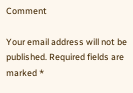Comment

Your email address will not be published. Required fields are marked *